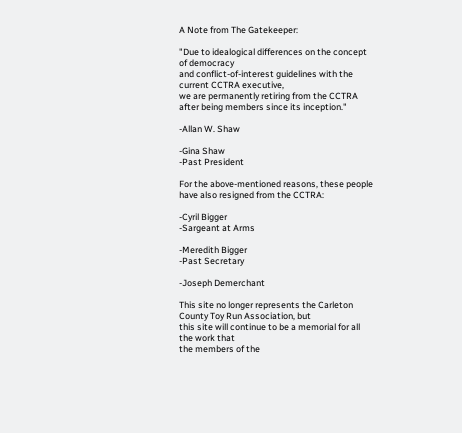A Note from The Gatekeeper:

"Due to idealogical differences on the concept of democracy
and conflict-of-interest guidelines with the current CCTRA executive,
we are permanently retiring from the CCTRA after being members since its inception."

-Allan W. Shaw

-Gina Shaw
-Past President

For the above-mentioned reasons, these people have also resigned from the CCTRA:

-Cyril Bigger
-Sargeant at Arms

-Meredith Bigger
-Past Secretary

-Joseph Demerchant

This site no longer represents the Carleton County Toy Run Association, but
this site will continue to be a memorial for all the work that
the members of the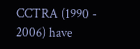CCTRA (1990 - 2006) have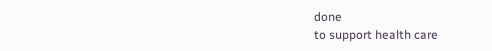done
to support health care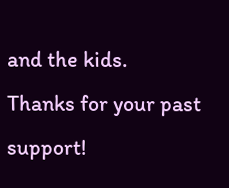and the kids.
Thanks for your past support!